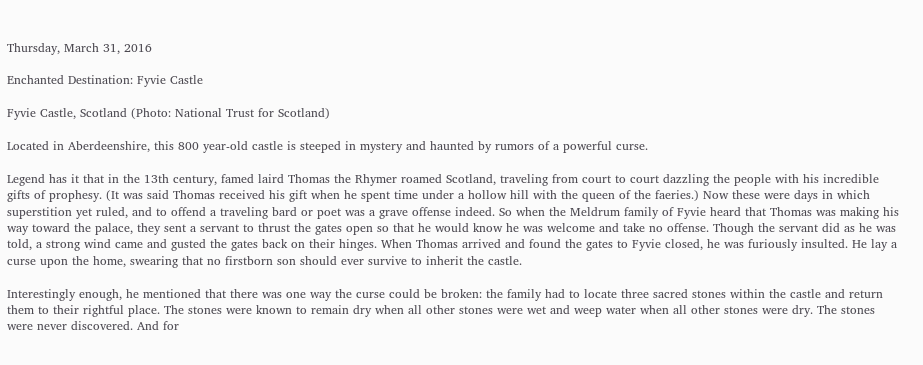Thursday, March 31, 2016

Enchanted Destination: Fyvie Castle

Fyvie Castle, Scotland (Photo: National Trust for Scotland)

Located in Aberdeenshire, this 800 year-old castle is steeped in mystery and haunted by rumors of a powerful curse.

Legend has it that in the 13th century, famed laird Thomas the Rhymer roamed Scotland, traveling from court to court dazzling the people with his incredible gifts of prophesy. (It was said Thomas received his gift when he spent time under a hollow hill with the queen of the faeries.) Now these were days in which superstition yet ruled, and to offend a traveling bard or poet was a grave offense indeed. So when the Meldrum family of Fyvie heard that Thomas was making his way toward the palace, they sent a servant to thrust the gates open so that he would know he was welcome and take no offense. Though the servant did as he was told, a strong wind came and gusted the gates back on their hinges. When Thomas arrived and found the gates to Fyvie closed, he was furiously insulted. He lay a curse upon the home, swearing that no firstborn son should ever survive to inherit the castle.

Interestingly enough, he mentioned that there was one way the curse could be broken: the family had to locate three sacred stones within the castle and return them to their rightful place. The stones were known to remain dry when all other stones were wet and weep water when all other stones were dry. The stones were never discovered. And for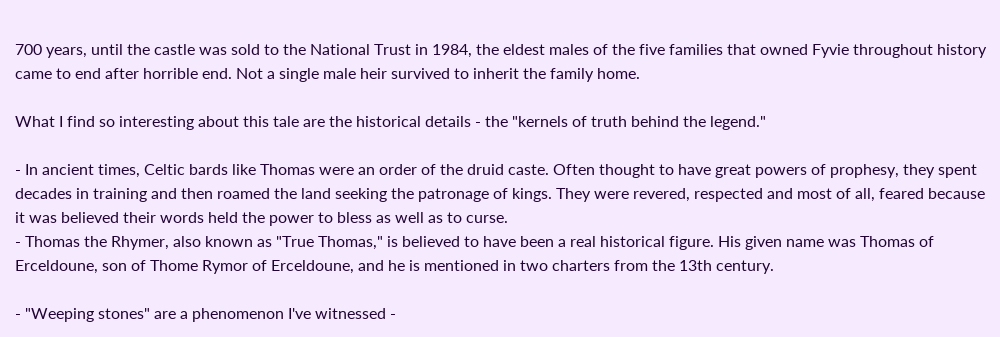700 years, until the castle was sold to the National Trust in 1984, the eldest males of the five families that owned Fyvie throughout history came to end after horrible end. Not a single male heir survived to inherit the family home.

What I find so interesting about this tale are the historical details - the "kernels of truth behind the legend."

- In ancient times, Celtic bards like Thomas were an order of the druid caste. Often thought to have great powers of prophesy, they spent decades in training and then roamed the land seeking the patronage of kings. They were revered, respected and most of all, feared because it was believed their words held the power to bless as well as to curse.
- Thomas the Rhymer, also known as "True Thomas," is believed to have been a real historical figure. His given name was Thomas of Erceldoune, son of Thome Rymor of Erceldoune, and he is mentioned in two charters from the 13th century.

- "Weeping stones" are a phenomenon I've witnessed -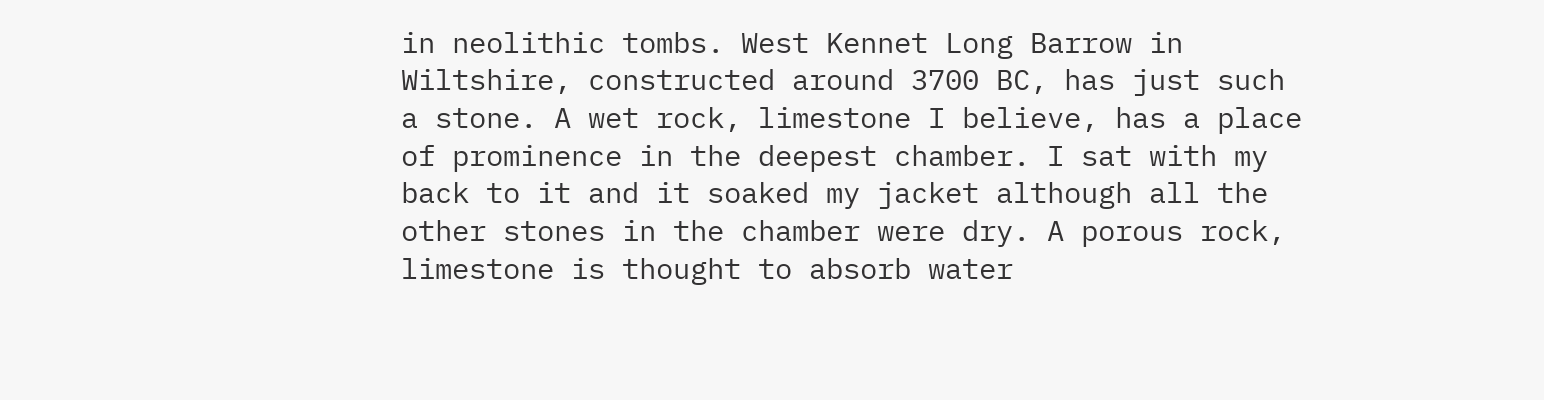in neolithic tombs. West Kennet Long Barrow in Wiltshire, constructed around 3700 BC, has just such a stone. A wet rock, limestone I believe, has a place of prominence in the deepest chamber. I sat with my back to it and it soaked my jacket although all the other stones in the chamber were dry. A porous rock, limestone is thought to absorb water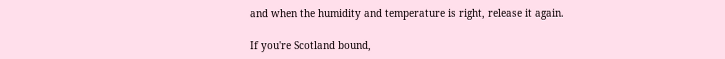and when the humidity and temperature is right, release it again.

If you're Scotland bound,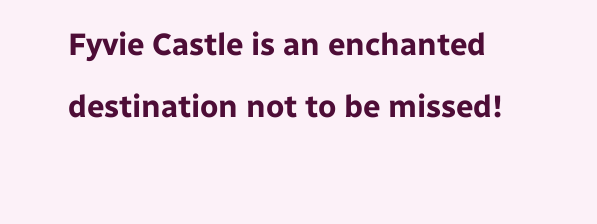Fyvie Castle is an enchanted destination not to be missed!